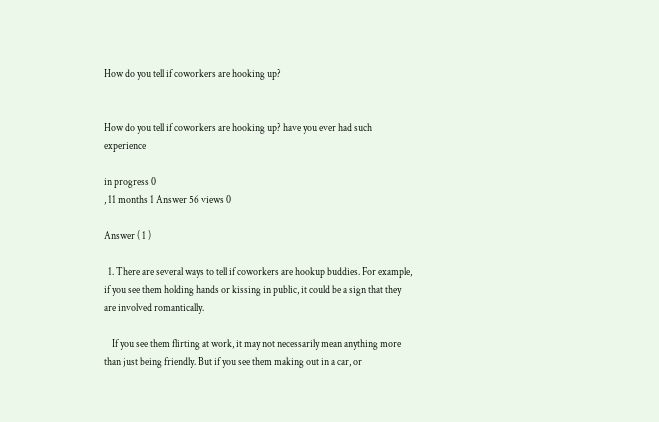How do you tell if coworkers are hooking up?


How do you tell if coworkers are hooking up? have you ever had such experience

in progress 0
, 11 months 1 Answer 56 views 0

Answer ( 1 )

  1. There are several ways to tell if coworkers are hookup buddies. For example, if you see them holding hands or kissing in public, it could be a sign that they are involved romantically.

    If you see them flirting at work, it may not necessarily mean anything more than just being friendly. But if you see them making out in a car, or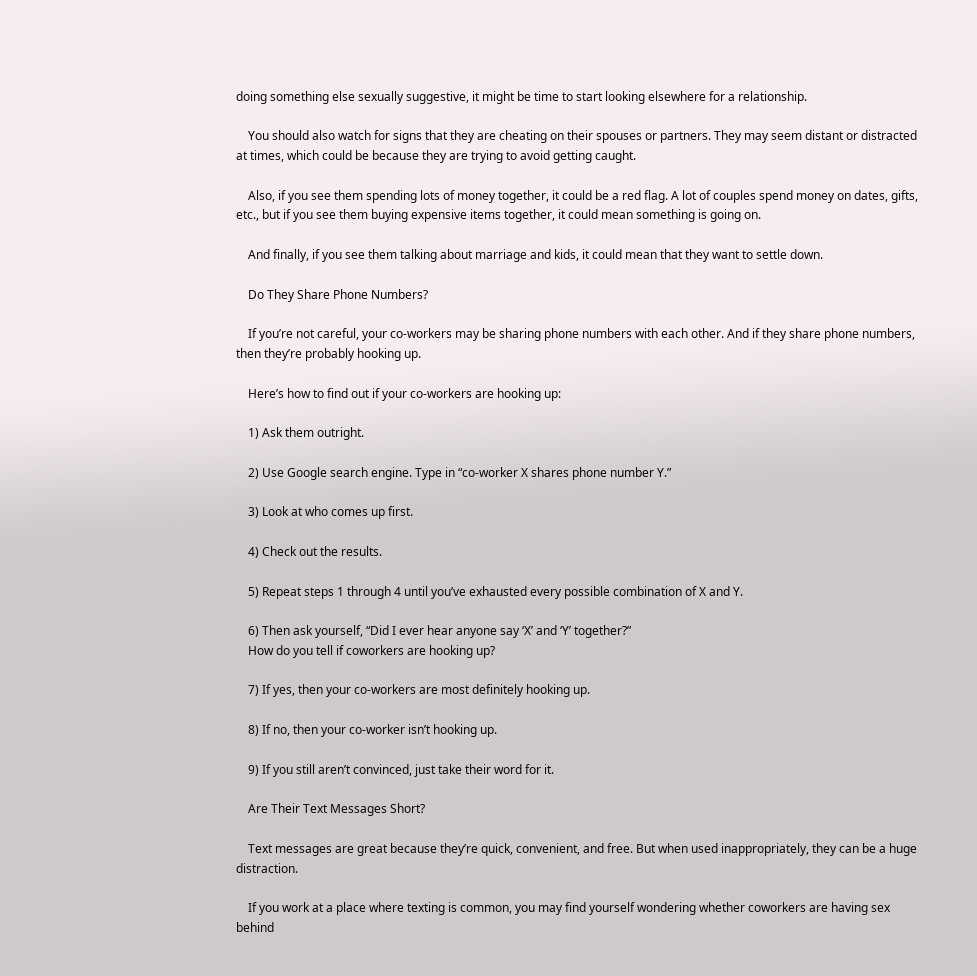doing something else sexually suggestive, it might be time to start looking elsewhere for a relationship.

    You should also watch for signs that they are cheating on their spouses or partners. They may seem distant or distracted at times, which could be because they are trying to avoid getting caught.

    Also, if you see them spending lots of money together, it could be a red flag. A lot of couples spend money on dates, gifts, etc., but if you see them buying expensive items together, it could mean something is going on.

    And finally, if you see them talking about marriage and kids, it could mean that they want to settle down.

    Do They Share Phone Numbers?

    If you’re not careful, your co-workers may be sharing phone numbers with each other. And if they share phone numbers, then they’re probably hooking up.

    Here’s how to find out if your co-workers are hooking up:

    1) Ask them outright.

    2) Use Google search engine. Type in “co-worker X shares phone number Y.”

    3) Look at who comes up first.

    4) Check out the results.

    5) Repeat steps 1 through 4 until you’ve exhausted every possible combination of X and Y.

    6) Then ask yourself, “Did I ever hear anyone say ‘X’ and ‘Y’ together?”
    How do you tell if coworkers are hooking up?

    7) If yes, then your co-workers are most definitely hooking up.

    8) If no, then your co-worker isn’t hooking up.

    9) If you still aren’t convinced, just take their word for it.

    Are Their Text Messages Short?

    Text messages are great because they’re quick, convenient, and free. But when used inappropriately, they can be a huge distraction.

    If you work at a place where texting is common, you may find yourself wondering whether coworkers are having sex behind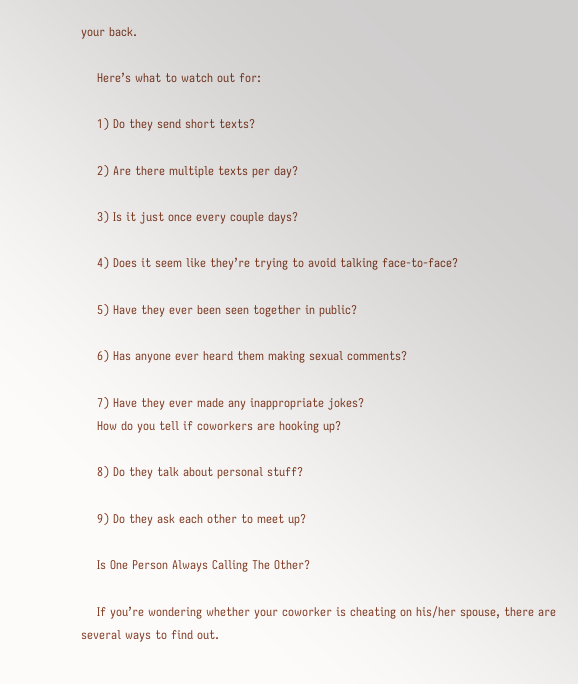your back.

    Here’s what to watch out for:

    1) Do they send short texts?

    2) Are there multiple texts per day?

    3) Is it just once every couple days?

    4) Does it seem like they’re trying to avoid talking face-to-face?

    5) Have they ever been seen together in public?

    6) Has anyone ever heard them making sexual comments?

    7) Have they ever made any inappropriate jokes?
    How do you tell if coworkers are hooking up?

    8) Do they talk about personal stuff?

    9) Do they ask each other to meet up?

    Is One Person Always Calling The Other?

    If you’re wondering whether your coworker is cheating on his/her spouse, there are several ways to find out.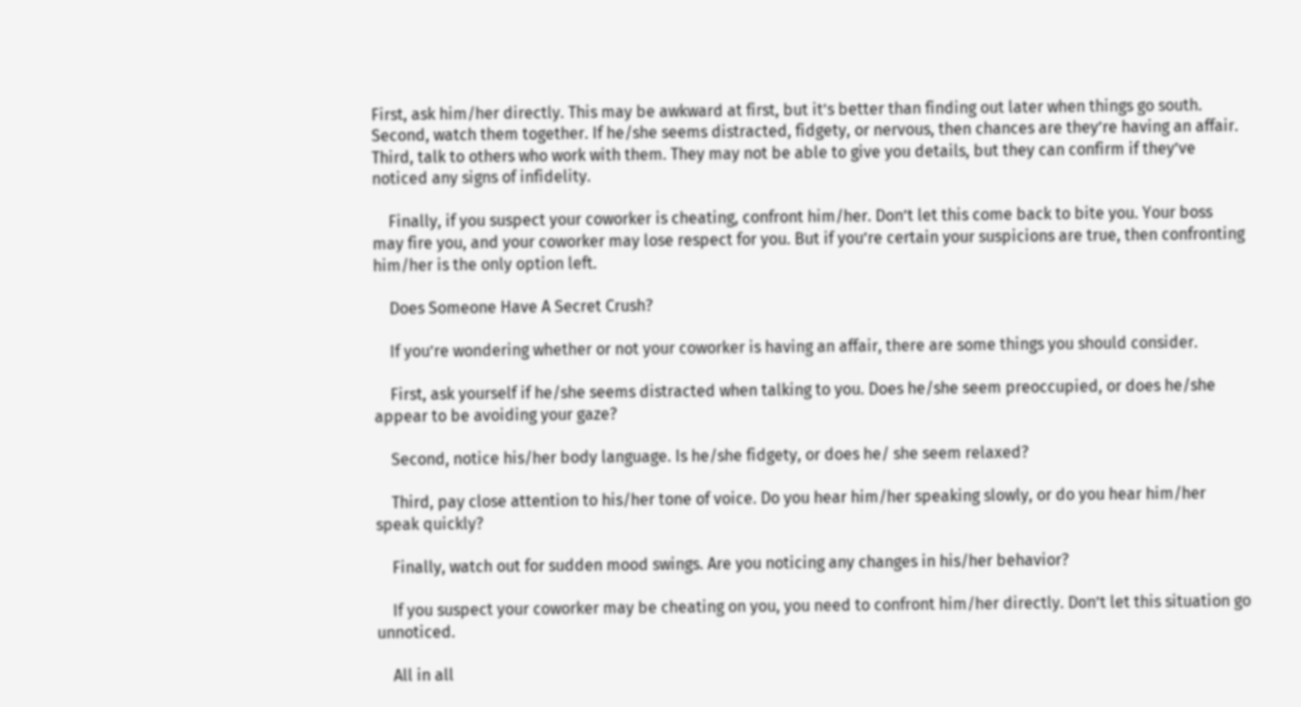First, ask him/her directly. This may be awkward at first, but it’s better than finding out later when things go south. Second, watch them together. If he/she seems distracted, fidgety, or nervous, then chances are they’re having an affair. Third, talk to others who work with them. They may not be able to give you details, but they can confirm if they’ve noticed any signs of infidelity.

    Finally, if you suspect your coworker is cheating, confront him/her. Don’t let this come back to bite you. Your boss may fire you, and your coworker may lose respect for you. But if you’re certain your suspicions are true, then confronting him/her is the only option left.

    Does Someone Have A Secret Crush?

    If you’re wondering whether or not your coworker is having an affair, there are some things you should consider.

    First, ask yourself if he/she seems distracted when talking to you. Does he/she seem preoccupied, or does he/she appear to be avoiding your gaze?

    Second, notice his/her body language. Is he/she fidgety, or does he/ she seem relaxed?

    Third, pay close attention to his/her tone of voice. Do you hear him/her speaking slowly, or do you hear him/her speak quickly?

    Finally, watch out for sudden mood swings. Are you noticing any changes in his/her behavior?

    If you suspect your coworker may be cheating on you, you need to confront him/her directly. Don’t let this situation go unnoticed.

    All in all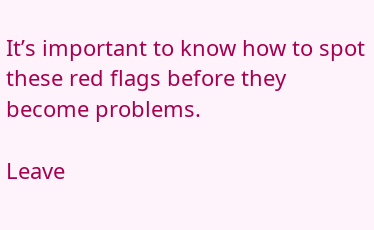It’s important to know how to spot these red flags before they become problems.

Leave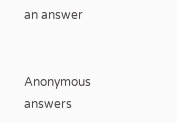an answer


Anonymous answers